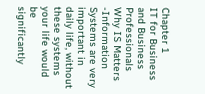Chapter 1
IT for Business and Business Professionals
Why IS Matters
-Information Systems are very important in daily life, without these systems your life would be
significantly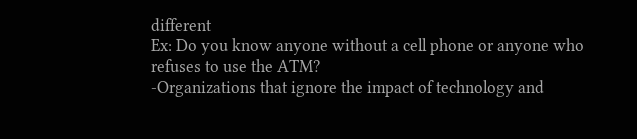different
Ex: Do you know anyone without a cell phone or anyone who refuses to use the ATM?
-Organizations that ignore the impact of technology and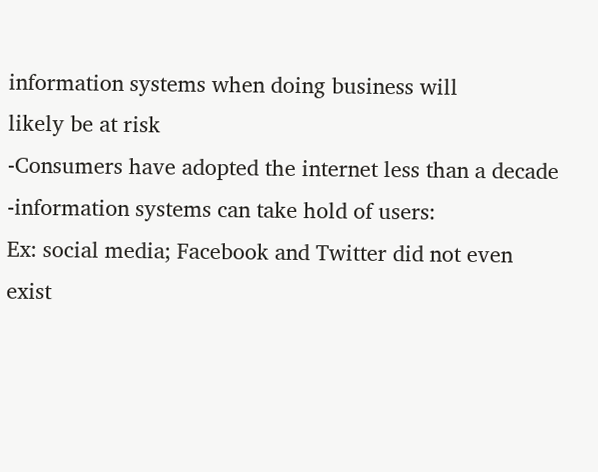information systems when doing business will
likely be at risk
-Consumers have adopted the internet less than a decade
-information systems can take hold of users:
Ex: social media; Facebook and Twitter did not even exist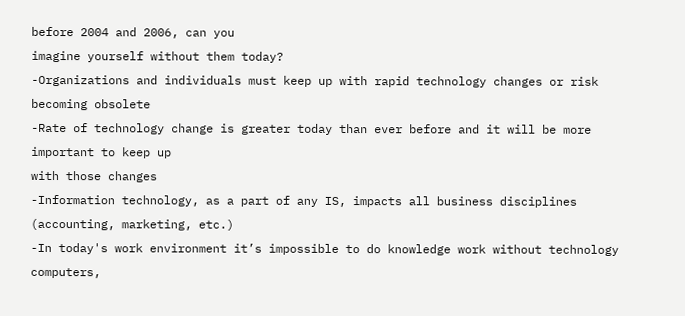before 2004 and 2006, can you
imagine yourself without them today?
-Organizations and individuals must keep up with rapid technology changes or risk becoming obsolete
-Rate of technology change is greater today than ever before and it will be more important to keep up
with those changes
-Information technology, as a part of any IS, impacts all business disciplines (accounting, marketing, etc.)
-In today's work environment it’s impossible to do knowledge work without technology computers,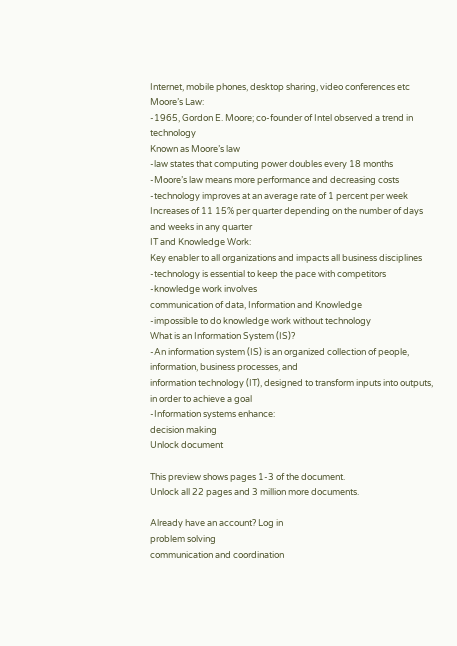Internet, mobile phones, desktop sharing, video conferences etc
Moore’s Law:
-1965, Gordon E. Moore; co-founder of Intel observed a trend in technology
Known as Moore’s law
-law states that computing power doubles every 18 months
-Moore’s law means more performance and decreasing costs
-technology improves at an average rate of 1 percent per week
Increases of 11 15% per quarter depending on the number of days and weeks in any quarter
IT and Knowledge Work:
Key enabler to all organizations and impacts all business disciplines
-technology is essential to keep the pace with competitors
-knowledge work involves
communication of data, Information and Knowledge
-impossible to do knowledge work without technology
What is an Information System (IS)?
-An information system (IS) is an organized collection of people, information, business processes, and
information technology (IT), designed to transform inputs into outputs, in order to achieve a goal
-Information systems enhance:
decision making
Unlock document

This preview shows pages 1-3 of the document.
Unlock all 22 pages and 3 million more documents.

Already have an account? Log in
problem solving
communication and coordination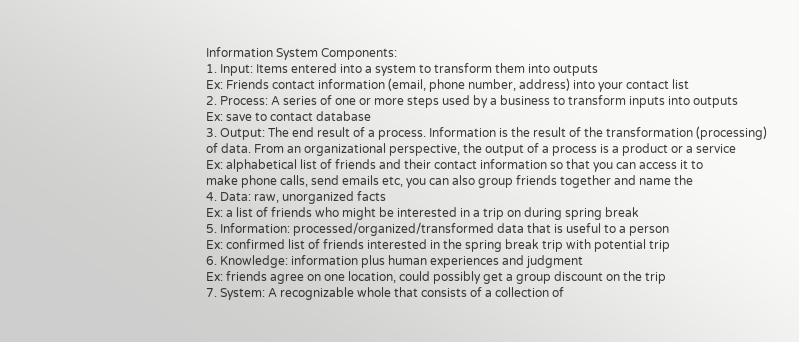Information System Components:
1. Input: Items entered into a system to transform them into outputs
Ex: Friends contact information (email, phone number, address) into your contact list
2. Process: A series of one or more steps used by a business to transform inputs into outputs
Ex: save to contact database
3. Output: The end result of a process. Information is the result of the transformation (processing)
of data. From an organizational perspective, the output of a process is a product or a service
Ex: alphabetical list of friends and their contact information so that you can access it to
make phone calls, send emails etc, you can also group friends together and name the
4. Data: raw, unorganized facts
Ex: a list of friends who might be interested in a trip on during spring break
5. Information: processed/organized/transformed data that is useful to a person
Ex: confirmed list of friends interested in the spring break trip with potential trip
6. Knowledge: information plus human experiences and judgment
Ex: friends agree on one location, could possibly get a group discount on the trip
7. System: A recognizable whole that consists of a collection of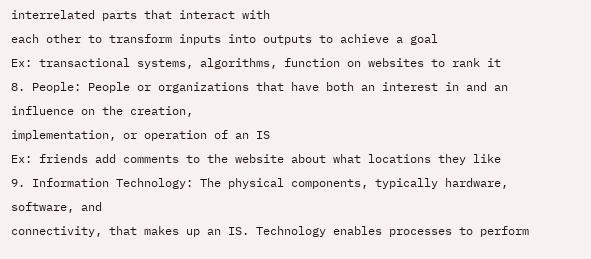interrelated parts that interact with
each other to transform inputs into outputs to achieve a goal
Ex: transactional systems, algorithms, function on websites to rank it
8. People: People or organizations that have both an interest in and an influence on the creation,
implementation, or operation of an IS
Ex: friends add comments to the website about what locations they like
9. Information Technology: The physical components, typically hardware, software, and
connectivity, that makes up an IS. Technology enables processes to perform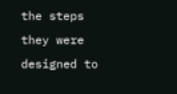the steps they were
designed to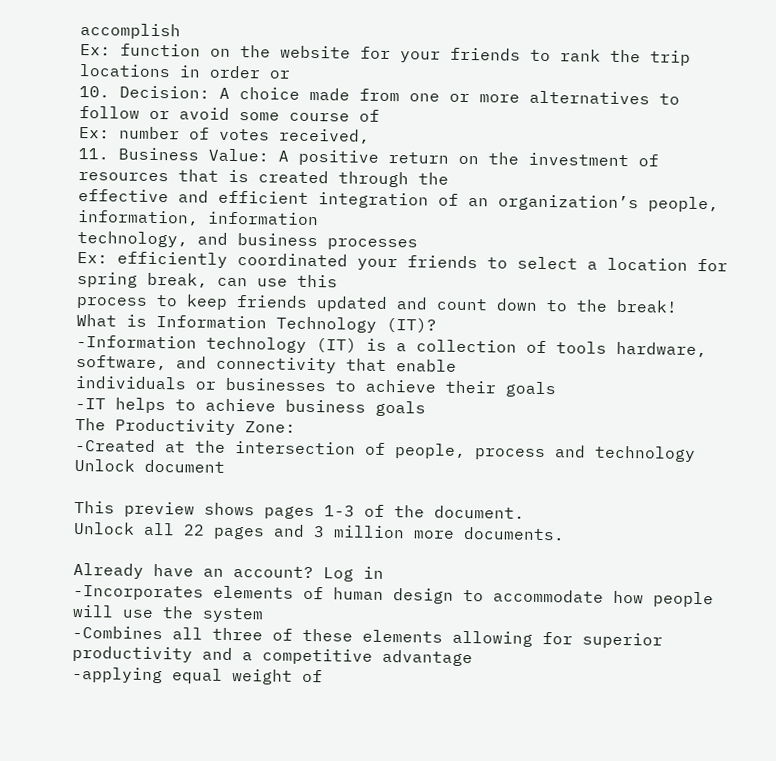accomplish
Ex: function on the website for your friends to rank the trip locations in order or
10. Decision: A choice made from one or more alternatives to follow or avoid some course of
Ex: number of votes received,
11. Business Value: A positive return on the investment of resources that is created through the
effective and efficient integration of an organization’s people, information, information
technology, and business processes
Ex: efficiently coordinated your friends to select a location for spring break, can use this
process to keep friends updated and count down to the break!
What is Information Technology (IT)?
-Information technology (IT) is a collection of tools hardware, software, and connectivity that enable
individuals or businesses to achieve their goals
-IT helps to achieve business goals
The Productivity Zone:
-Created at the intersection of people, process and technology
Unlock document

This preview shows pages 1-3 of the document.
Unlock all 22 pages and 3 million more documents.

Already have an account? Log in
-Incorporates elements of human design to accommodate how people will use the system
-Combines all three of these elements allowing for superior productivity and a competitive advantage
-applying equal weight of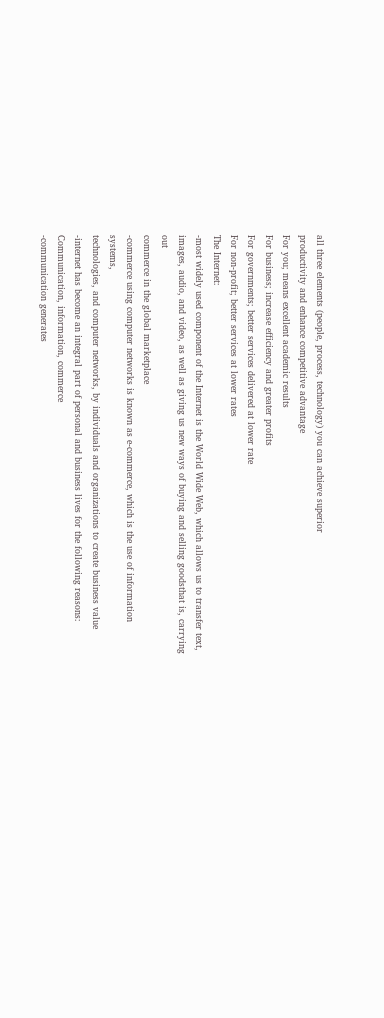all three elements (people, process, technology) you can achieve superior
productivity and enhance competitive advantage
For you; means excellent academic results
For business; increase efficiency and greater profits
For governments; better services delivered at lower rate
For non-profit; better services at lower rates
The Internet:
-most widely used component of the Internet is the World Wide Web, which allows us to transfer text,
images, audio, and video, as well as giving us new ways of buying and selling goodsthat is, carrying out
commerce in the global marketplace
-commerce using computer networks is known as e-commerce, which is the use of information systems,
technologies, and computer networks, by individuals and organizations to create business value
-internet has become an integral part of personal and business lives for the following reasons:
Communication, information, commerce
-communication generates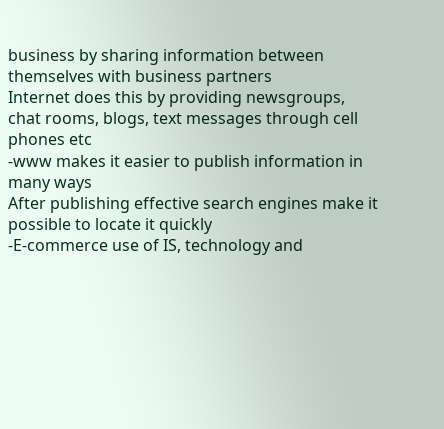business by sharing information between themselves with business partners
Internet does this by providing newsgroups, chat rooms, blogs, text messages through cell
phones etc
-www makes it easier to publish information in many ways
After publishing effective search engines make it possible to locate it quickly
-E-commerce use of IS, technology and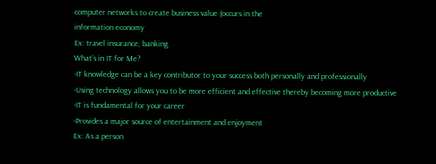computer networks to create business value (occurs in the
information economy
Ex: travel insurance, banking
What’s in IT for Me?
-IT knowledge can be a key contributor to your success both personally and professionally
-Using technology allows you to be more efficient and effective thereby becoming more productive
-IT is fundamental for your career
-Provides a major source of entertainment and enjoyment
Ex: As a person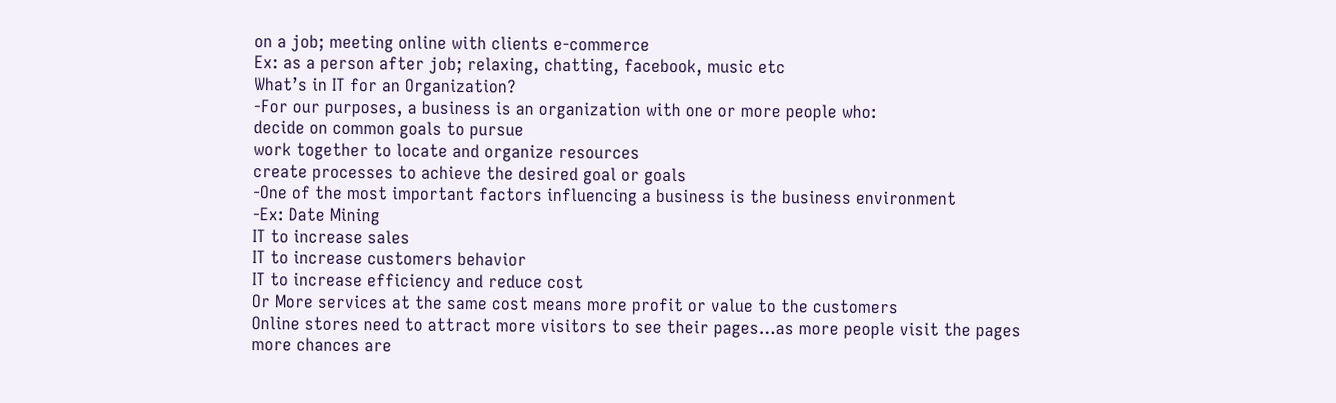on a job; meeting online with clients e-commerce
Ex: as a person after job; relaxing, chatting, facebook, music etc
What’s in IT for an Organization?
-For our purposes, a business is an organization with one or more people who:
decide on common goals to pursue
work together to locate and organize resources
create processes to achieve the desired goal or goals
-One of the most important factors influencing a business is the business environment
-Ex: Date Mining
IT to increase sales
IT to increase customers behavior
IT to increase efficiency and reduce cost
Or More services at the same cost means more profit or value to the customers
Online stores need to attract more visitors to see their pages…as more people visit the pages
more chances are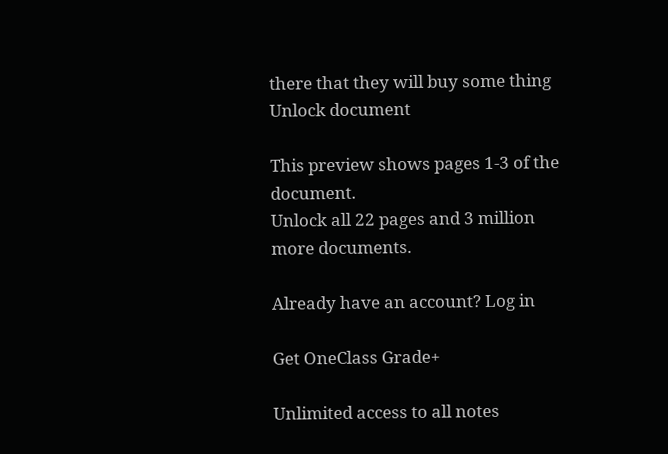there that they will buy some thing
Unlock document

This preview shows pages 1-3 of the document.
Unlock all 22 pages and 3 million more documents.

Already have an account? Log in

Get OneClass Grade+

Unlimited access to all notes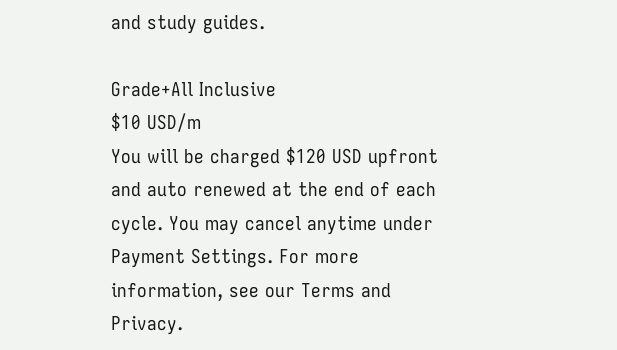and study guides.

Grade+All Inclusive
$10 USD/m
You will be charged $120 USD upfront and auto renewed at the end of each cycle. You may cancel anytime under Payment Settings. For more information, see our Terms and Privacy.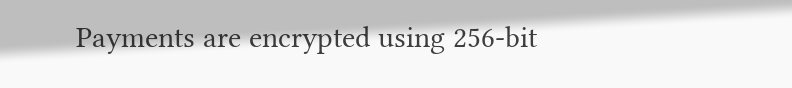Payments are encrypted using 256-bit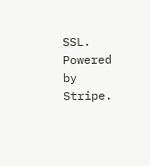SSL. Powered by Stripe.